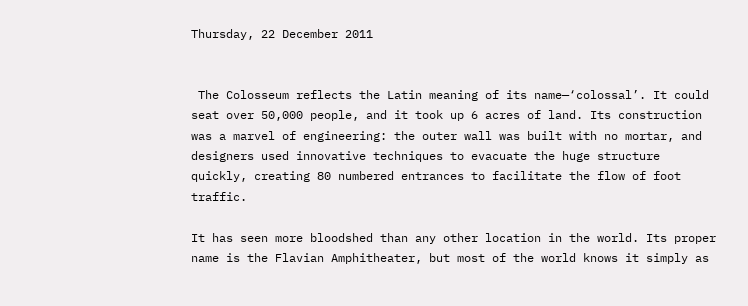Thursday, 22 December 2011


 The Colosseum reflects the Latin meaning of its name—‘colossal’. It could seat over 50,000 people, and it took up 6 acres of land. Its construction was a marvel of engineering: the outer wall was built with no mortar, and designers used innovative techniques to evacuate the huge structure quickly, creating 80 numbered entrances to facilitate the flow of foot traffic.

It has seen more bloodshed than any other location in the world. Its proper name is the Flavian Amphitheater, but most of the world knows it simply as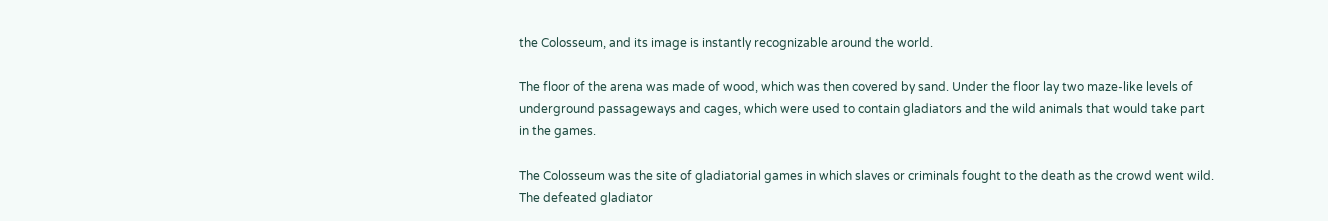the Colosseum, and its image is instantly recognizable around the world.

The floor of the arena was made of wood, which was then covered by sand. Under the floor lay two maze-like levels of underground passageways and cages, which were used to contain gladiators and the wild animals that would take part in the games.

The Colosseum was the site of gladiatorial games in which slaves or criminals fought to the death as the crowd went wild. The defeated gladiator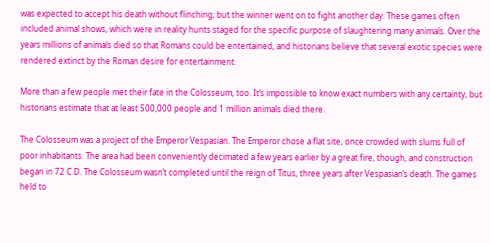was expected to accept his death without flinching; but the winner went on to fight another day. These games often included animal shows, which were in reality hunts staged for the specific purpose of slaughtering many animals. Over the years millions of animals died so that Romans could be entertained, and historians believe that several exotic species were rendered extinct by the Roman desire for entertainment.

More than a few people met their fate in the Colosseum, too. It’s impossible to know exact numbers with any certainty, but historians estimate that at least 500,000 people and 1 million animals died there.

The Colosseum was a project of the Emperor Vespasian. The Emperor chose a flat site, once crowded with slums full of poor inhabitants. The area had been conveniently decimated a few years earlier by a great fire, though, and construction began in 72 C.D. The Colosseum wasn’t completed until the reign of Titus, three years after Vespasian’s death. The games held to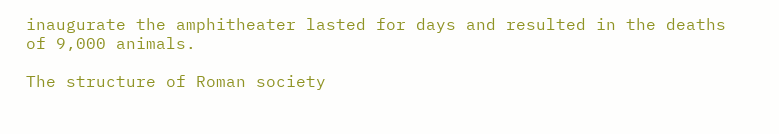inaugurate the amphitheater lasted for days and resulted in the deaths of 9,000 animals.

The structure of Roman society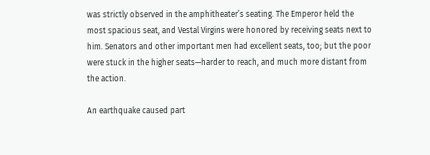was strictly observed in the amphitheater’s seating. The Emperor held the most spacious seat, and Vestal Virgins were honored by receiving seats next to him. Senators and other important men had excellent seats, too; but the poor were stuck in the higher seats—harder to reach, and much more distant from the action.

An earthquake caused part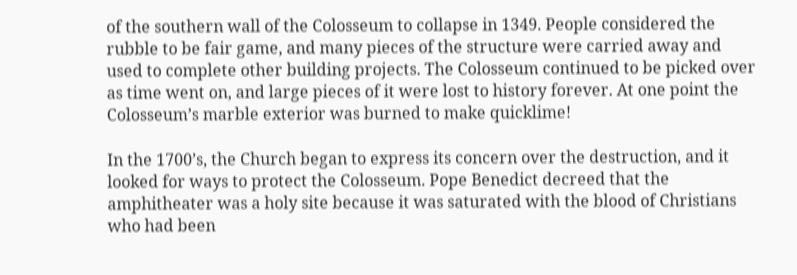of the southern wall of the Colosseum to collapse in 1349. People considered the rubble to be fair game, and many pieces of the structure were carried away and used to complete other building projects. The Colosseum continued to be picked over as time went on, and large pieces of it were lost to history forever. At one point the Colosseum’s marble exterior was burned to make quicklime!

In the 1700’s, the Church began to express its concern over the destruction, and it looked for ways to protect the Colosseum. Pope Benedict decreed that the amphitheater was a holy site because it was saturated with the blood of Christians who had been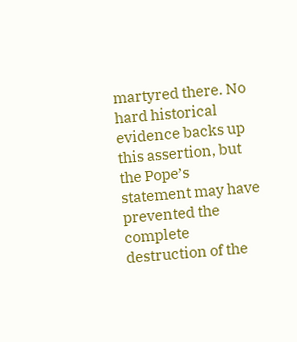martyred there. No hard historical evidence backs up this assertion, but the Pope’s statement may have prevented the complete destruction of the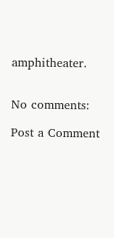amphitheater.


No comments:

Post a Comment